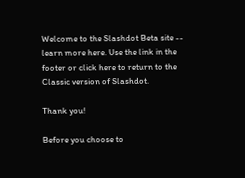Welcome to the Slashdot Beta site -- learn more here. Use the link in the footer or click here to return to the Classic version of Slashdot.

Thank you!

Before you choose to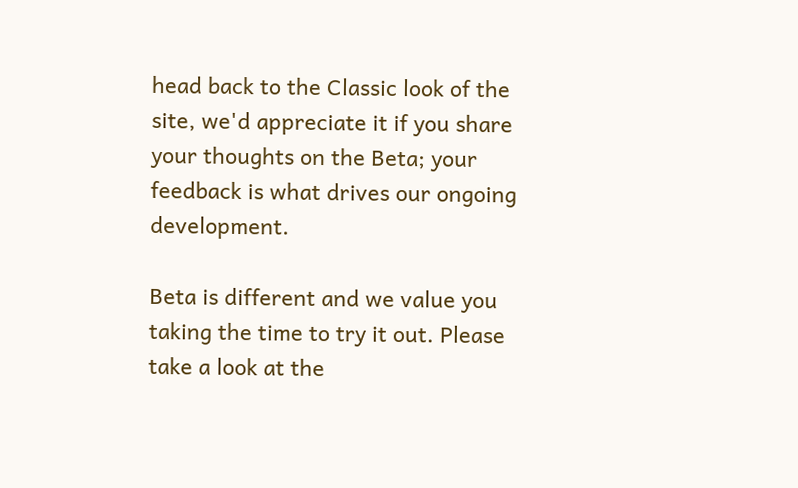head back to the Classic look of the site, we'd appreciate it if you share your thoughts on the Beta; your feedback is what drives our ongoing development.

Beta is different and we value you taking the time to try it out. Please take a look at the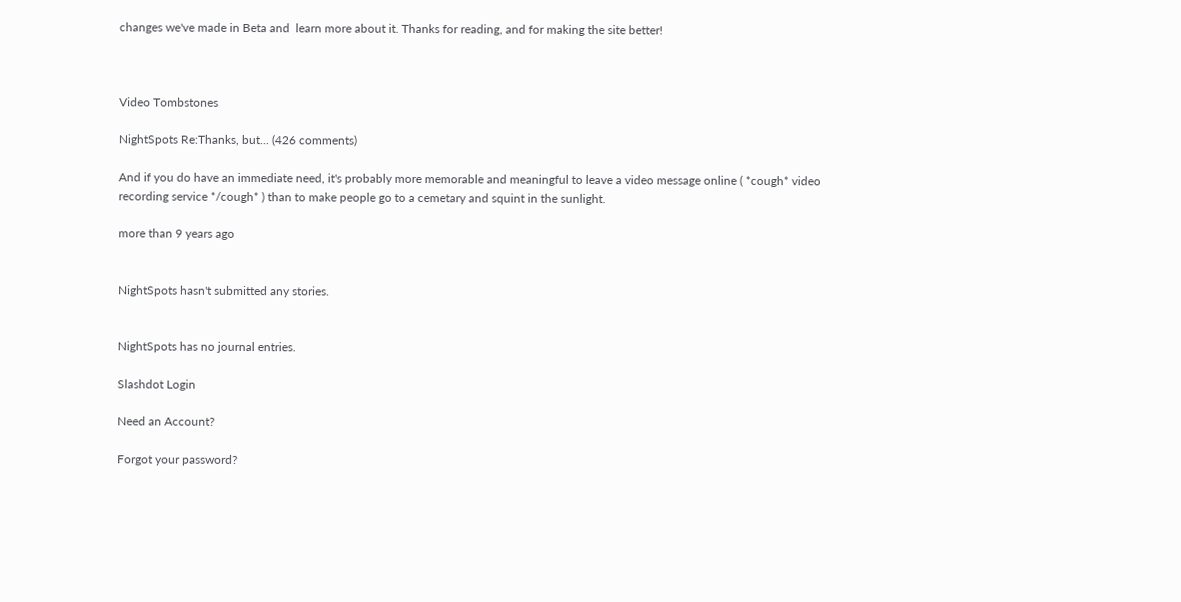changes we've made in Beta and  learn more about it. Thanks for reading, and for making the site better!



Video Tombstones

NightSpots Re:Thanks, but... (426 comments)

And if you do have an immediate need, it's probably more memorable and meaningful to leave a video message online ( *cough* video recording service */cough* ) than to make people go to a cemetary and squint in the sunlight.

more than 9 years ago


NightSpots hasn't submitted any stories.


NightSpots has no journal entries.

Slashdot Login

Need an Account?

Forgot your password?